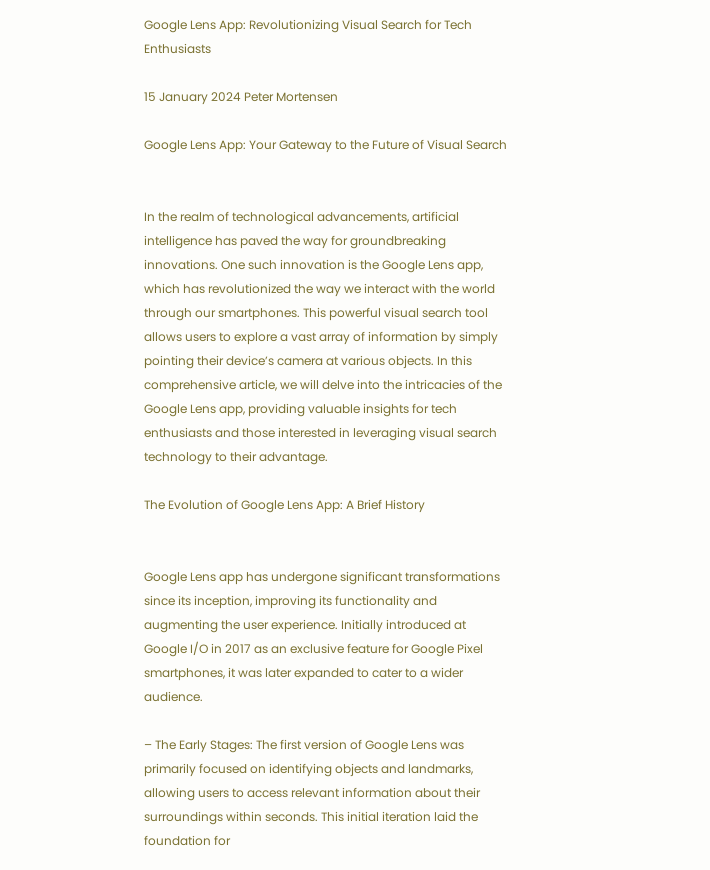Google Lens App: Revolutionizing Visual Search for Tech Enthusiasts

15 January 2024 Peter Mortensen

Google Lens App: Your Gateway to the Future of Visual Search


In the realm of technological advancements, artificial intelligence has paved the way for groundbreaking innovations. One such innovation is the Google Lens app, which has revolutionized the way we interact with the world through our smartphones. This powerful visual search tool allows users to explore a vast array of information by simply pointing their device’s camera at various objects. In this comprehensive article, we will delve into the intricacies of the Google Lens app, providing valuable insights for tech enthusiasts and those interested in leveraging visual search technology to their advantage.

The Evolution of Google Lens App: A Brief History


Google Lens app has undergone significant transformations since its inception, improving its functionality and augmenting the user experience. Initially introduced at Google I/O in 2017 as an exclusive feature for Google Pixel smartphones, it was later expanded to cater to a wider audience.

– The Early Stages: The first version of Google Lens was primarily focused on identifying objects and landmarks, allowing users to access relevant information about their surroundings within seconds. This initial iteration laid the foundation for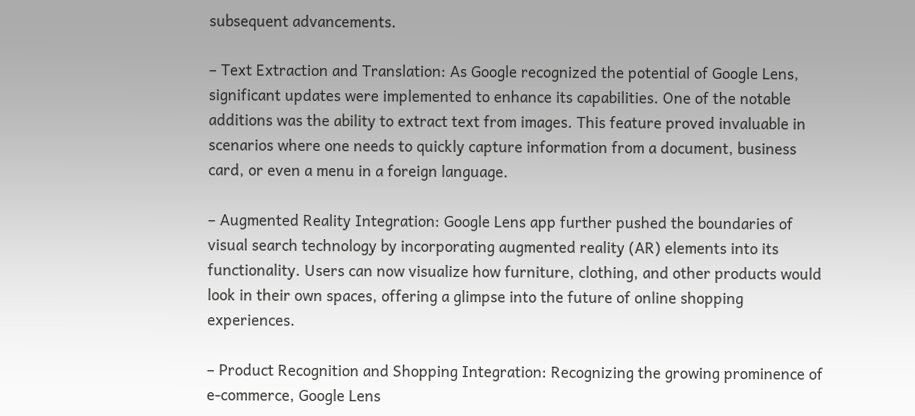subsequent advancements.

– Text Extraction and Translation: As Google recognized the potential of Google Lens, significant updates were implemented to enhance its capabilities. One of the notable additions was the ability to extract text from images. This feature proved invaluable in scenarios where one needs to quickly capture information from a document, business card, or even a menu in a foreign language.

– Augmented Reality Integration: Google Lens app further pushed the boundaries of visual search technology by incorporating augmented reality (AR) elements into its functionality. Users can now visualize how furniture, clothing, and other products would look in their own spaces, offering a glimpse into the future of online shopping experiences.

– Product Recognition and Shopping Integration: Recognizing the growing prominence of e-commerce, Google Lens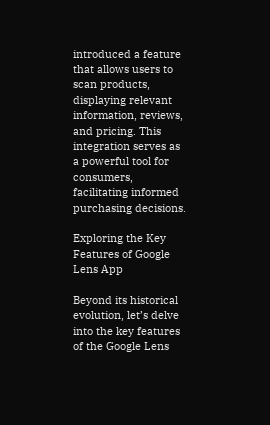introduced a feature that allows users to scan products, displaying relevant information, reviews, and pricing. This integration serves as a powerful tool for consumers, facilitating informed purchasing decisions.

Exploring the Key Features of Google Lens App

Beyond its historical evolution, let’s delve into the key features of the Google Lens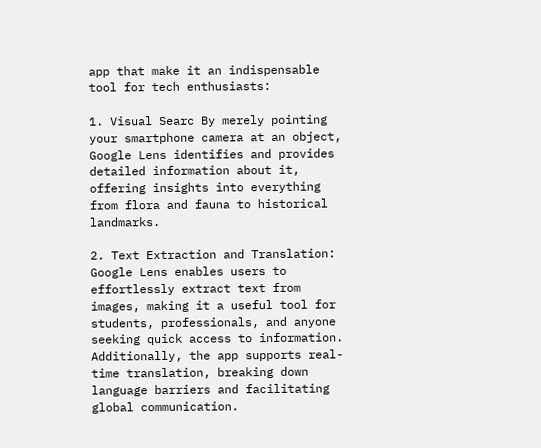app that make it an indispensable tool for tech enthusiasts:

1. Visual Searc By merely pointing your smartphone camera at an object, Google Lens identifies and provides detailed information about it, offering insights into everything from flora and fauna to historical landmarks.

2. Text Extraction and Translation: Google Lens enables users to effortlessly extract text from images, making it a useful tool for students, professionals, and anyone seeking quick access to information. Additionally, the app supports real-time translation, breaking down language barriers and facilitating global communication.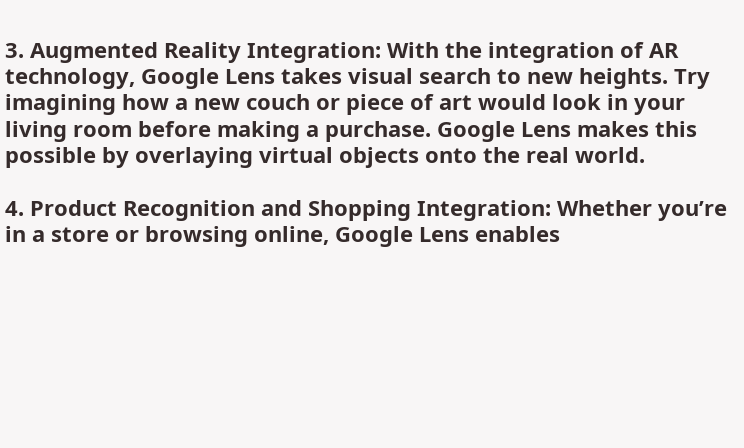3. Augmented Reality Integration: With the integration of AR technology, Google Lens takes visual search to new heights. Try imagining how a new couch or piece of art would look in your living room before making a purchase. Google Lens makes this possible by overlaying virtual objects onto the real world.

4. Product Recognition and Shopping Integration: Whether you’re in a store or browsing online, Google Lens enables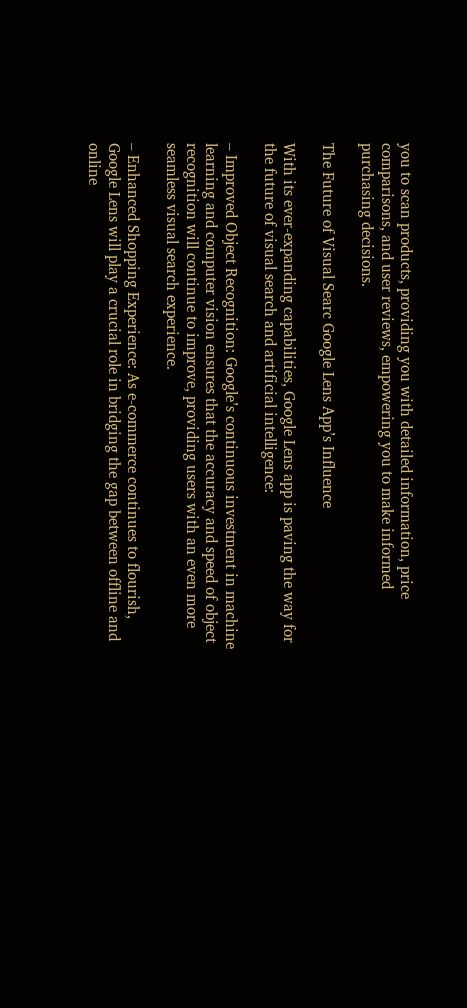you to scan products, providing you with detailed information, price comparisons, and user reviews, empowering you to make informed purchasing decisions.

The Future of Visual Searc Google Lens App’s Influence

With its ever-expanding capabilities, Google Lens app is paving the way for the future of visual search and artificial intelligence:

– Improved Object Recognition: Google’s continuous investment in machine learning and computer vision ensures that the accuracy and speed of object recognition will continue to improve, providing users with an even more seamless visual search experience.

– Enhanced Shopping Experience: As e-commerce continues to flourish, Google Lens will play a crucial role in bridging the gap between offline and online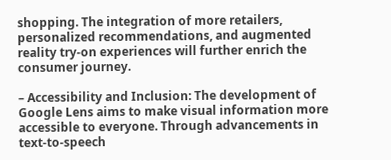shopping. The integration of more retailers, personalized recommendations, and augmented reality try-on experiences will further enrich the consumer journey.

– Accessibility and Inclusion: The development of Google Lens aims to make visual information more accessible to everyone. Through advancements in text-to-speech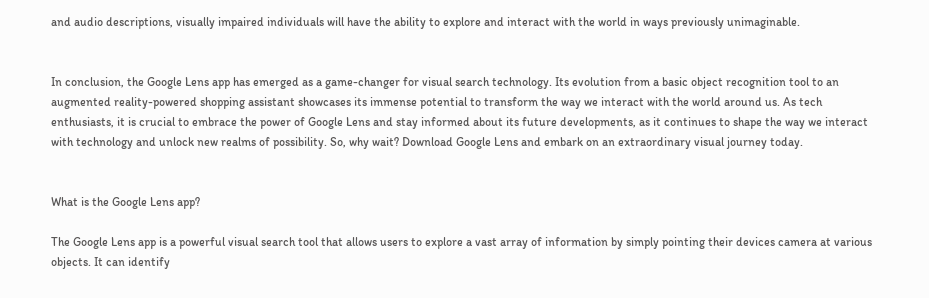and audio descriptions, visually impaired individuals will have the ability to explore and interact with the world in ways previously unimaginable.


In conclusion, the Google Lens app has emerged as a game-changer for visual search technology. Its evolution from a basic object recognition tool to an augmented reality-powered shopping assistant showcases its immense potential to transform the way we interact with the world around us. As tech enthusiasts, it is crucial to embrace the power of Google Lens and stay informed about its future developments, as it continues to shape the way we interact with technology and unlock new realms of possibility. So, why wait? Download Google Lens and embark on an extraordinary visual journey today.


What is the Google Lens app?

The Google Lens app is a powerful visual search tool that allows users to explore a vast array of information by simply pointing their devices camera at various objects. It can identify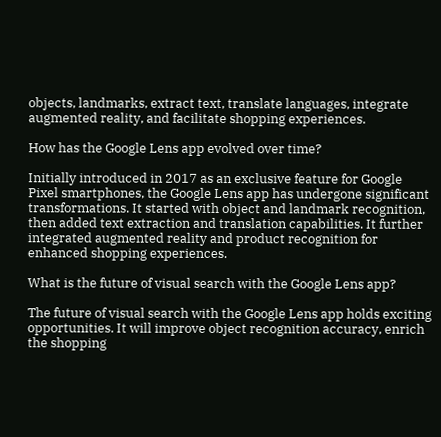objects, landmarks, extract text, translate languages, integrate augmented reality, and facilitate shopping experiences.

How has the Google Lens app evolved over time?

Initially introduced in 2017 as an exclusive feature for Google Pixel smartphones, the Google Lens app has undergone significant transformations. It started with object and landmark recognition, then added text extraction and translation capabilities. It further integrated augmented reality and product recognition for enhanced shopping experiences.

What is the future of visual search with the Google Lens app?

The future of visual search with the Google Lens app holds exciting opportunities. It will improve object recognition accuracy, enrich the shopping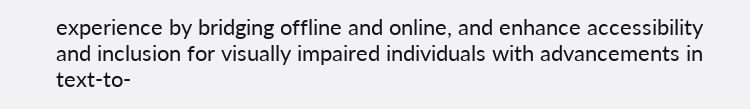experience by bridging offline and online, and enhance accessibility and inclusion for visually impaired individuals with advancements in text-to-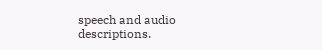speech and audio descriptions.